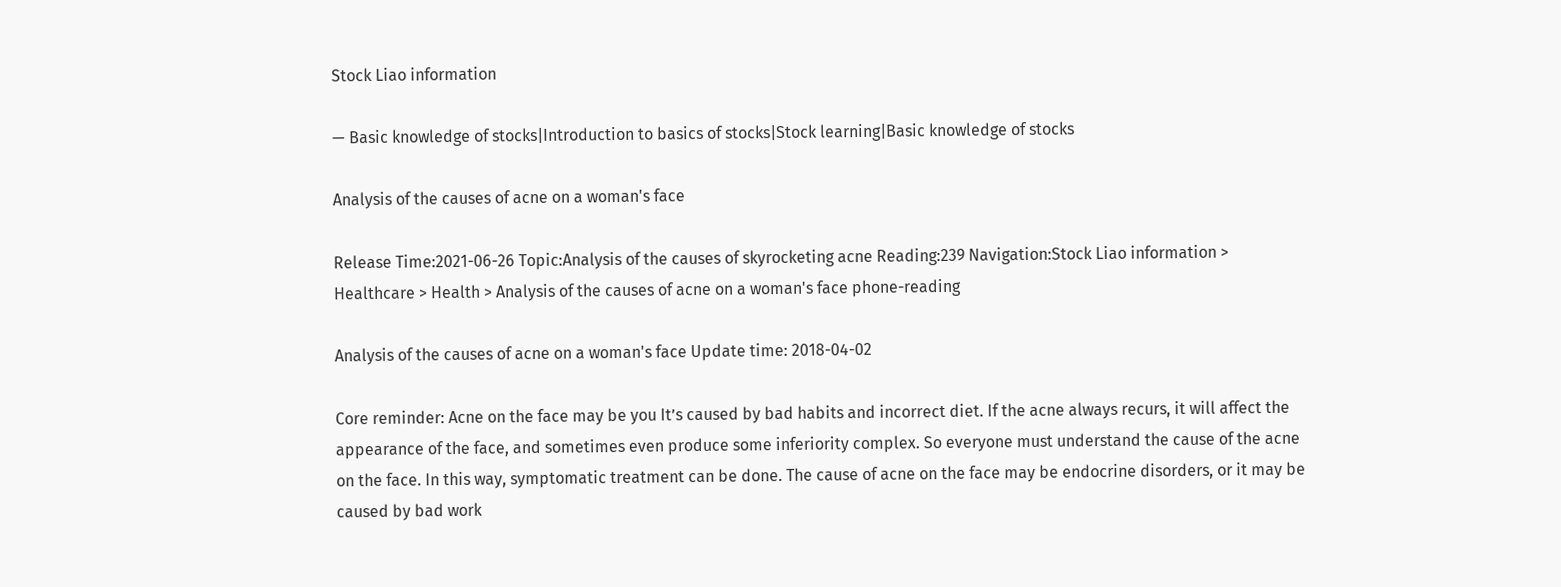Stock Liao information

— Basic knowledge of stocks|Introduction to basics of stocks|Stock learning|Basic knowledge of stocks

Analysis of the causes of acne on a woman's face

Release Time:2021-06-26 Topic:Analysis of the causes of skyrocketing acne Reading:239 Navigation:Stock Liao information > Healthcare > Health > Analysis of the causes of acne on a woman's face phone-reading

Analysis of the causes of acne on a woman's face Update time: 2018-04-02

Core reminder: Acne on the face may be you It’s caused by bad habits and incorrect diet. If the acne always recurs, it will affect the appearance of the face, and sometimes even produce some inferiority complex. So everyone must understand the cause of the acne on the face. In this way, symptomatic treatment can be done. The cause of acne on the face may be endocrine disorders, or it may be caused by bad work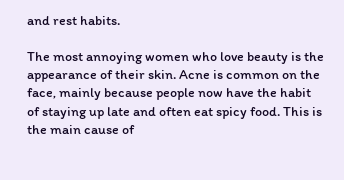and rest habits.

The most annoying women who love beauty is the appearance of their skin. Acne is common on the face, mainly because people now have the habit of staying up late and often eat spicy food. This is the main cause of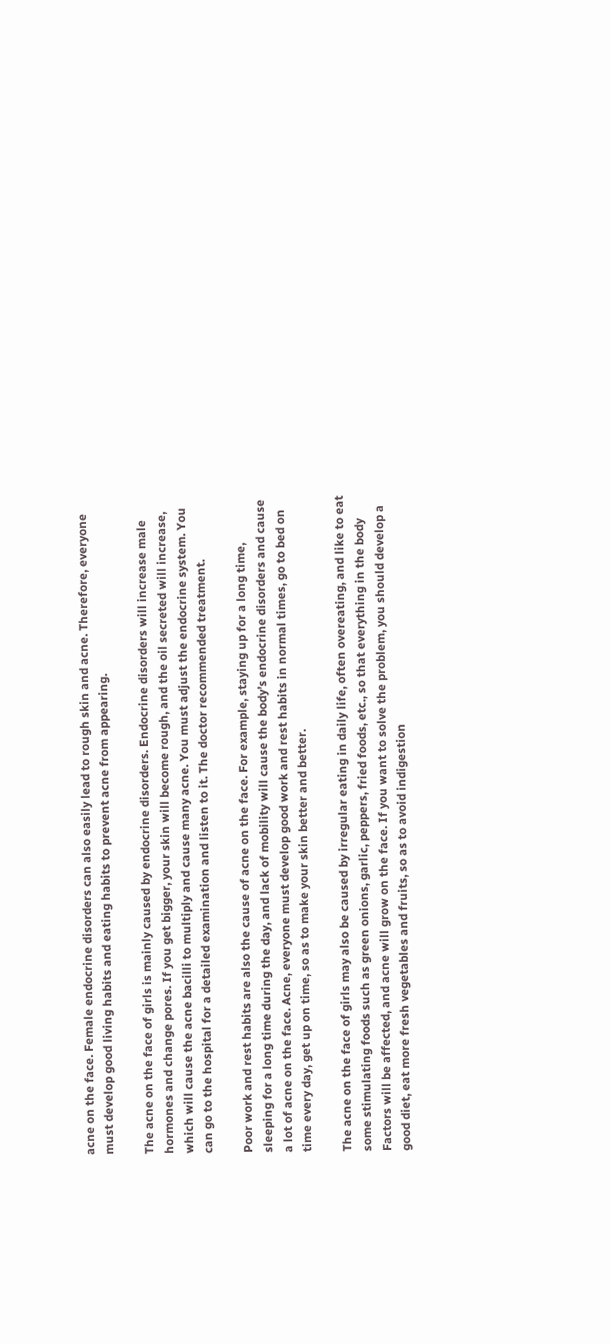acne on the face. Female endocrine disorders can also easily lead to rough skin and acne. Therefore, everyone must develop good living habits and eating habits to prevent acne from appearing.

The acne on the face of girls is mainly caused by endocrine disorders. Endocrine disorders will increase male hormones and change pores. If you get bigger, your skin will become rough, and the oil secreted will increase, which will cause the acne bacilli to multiply and cause many acne. You must adjust the endocrine system. You can go to the hospital for a detailed examination and listen to it. The doctor recommended treatment.

Poor work and rest habits are also the cause of acne on the face. For example, staying up for a long time, sleeping for a long time during the day, and lack of mobility will cause the body’s endocrine disorders and cause a lot of acne on the face. Acne, everyone must develop good work and rest habits in normal times, go to bed on time every day, get up on time, so as to make your skin better and better.

The acne on the face of girls may also be caused by irregular eating in daily life, often overeating, and like to eat some stimulating foods such as green onions, garlic, peppers, fried foods, etc., so that everything in the body Factors will be affected, and acne will grow on the face. If you want to solve the problem, you should develop a good diet, eat more fresh vegetables and fruits, so as to avoid indigestion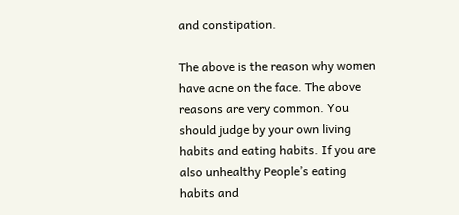and constipation.

The above is the reason why women have acne on the face. The above reasons are very common. You should judge by your own living habits and eating habits. If you are also unhealthy People’s eating habits and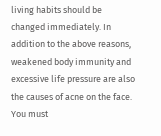living habits should be changed immediately. In addition to the above reasons, weakened body immunity and excessive life pressure are also the causes of acne on the face. You must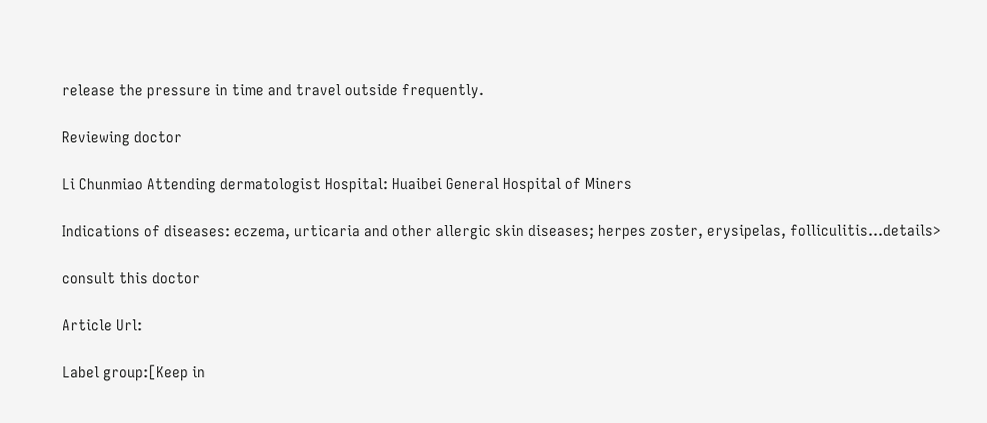release the pressure in time and travel outside frequently.

Reviewing doctor

Li Chunmiao Attending dermatologist Hospital: Huaibei General Hospital of Miners

Indications of diseases: eczema, urticaria and other allergic skin diseases; herpes zoster, erysipelas, folliculitis...details>

consult this doctor

Article Url:

Label group:[Keep in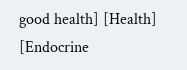good health] [Health] [Endocrine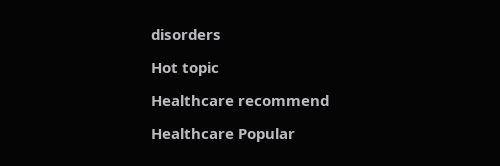disorders

Hot topic

Healthcare recommend

Healthcare Popular